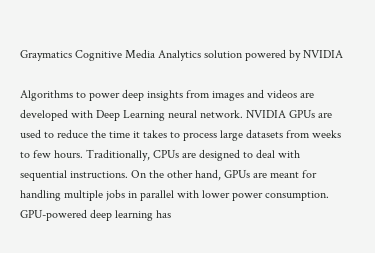Graymatics Cognitive Media Analytics solution powered by NVIDIA

Algorithms to power deep insights from images and videos are developed with Deep Learning neural network. NVIDIA GPUs are used to reduce the time it takes to process large datasets from weeks to few hours. Traditionally, CPUs are designed to deal with sequential instructions. On the other hand, GPUs are meant for handling multiple jobs in parallel with lower power consumption. GPU-powered deep learning has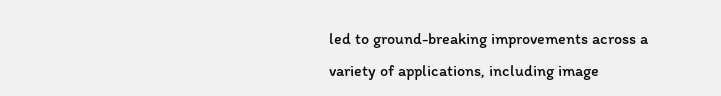led to ground-breaking improvements across a variety of applications, including image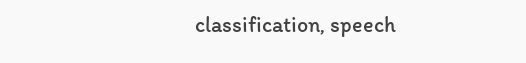classification, speech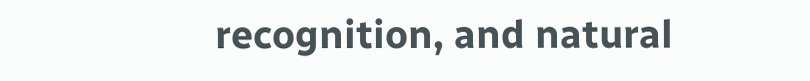recognition, and natural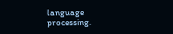language processing.